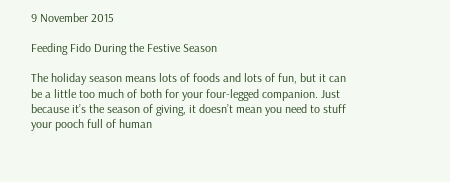9 November 2015

Feeding Fido During the Festive Season

The holiday season means lots of foods and lots of fun, but it can be a little too much of both for your four-legged companion. Just because it’s the season of giving, it doesn’t mean you need to stuff your pooch full of human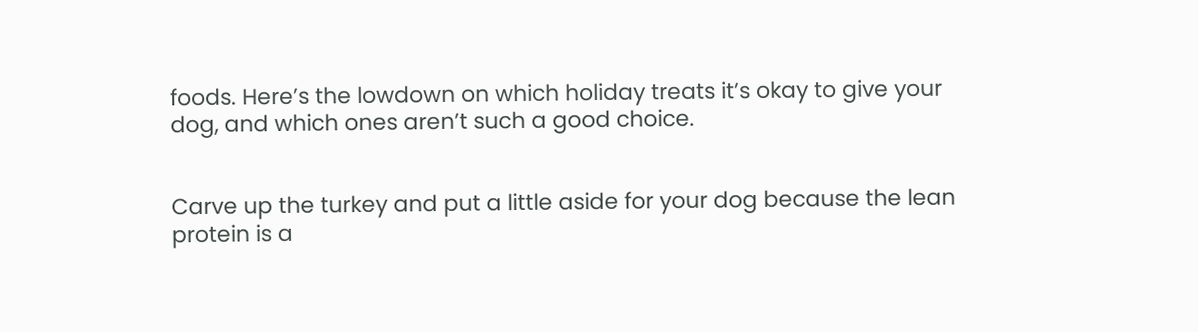foods. Here’s the lowdown on which holiday treats it’s okay to give your dog, and which ones aren’t such a good choice.


Carve up the turkey and put a little aside for your dog because the lean protein is a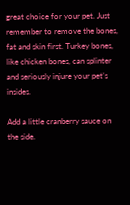great choice for your pet. Just remember to remove the bones, fat and skin first. Turkey bones, like chicken bones, can splinter and seriously injure your pet’s insides.

Add a little cranberry sauce on the side.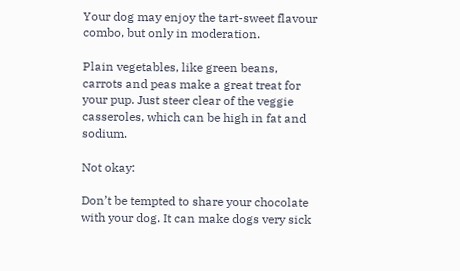Your dog may enjoy the tart-sweet flavour combo, but only in moderation.

Plain vegetables, like green beans, carrots and peas make a great treat for your pup. Just steer clear of the veggie casseroles, which can be high in fat and sodium.

Not okay:

Don’t be tempted to share your chocolate with your dog. It can make dogs very sick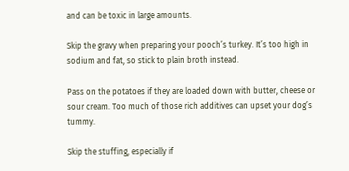and can be toxic in large amounts.

Skip the gravy when preparing your pooch’s turkey. It’s too high in sodium and fat, so stick to plain broth instead.

Pass on the potatoes if they are loaded down with butter, cheese or sour cream. Too much of those rich additives can upset your dog’s tummy.

Skip the stuffing, especially if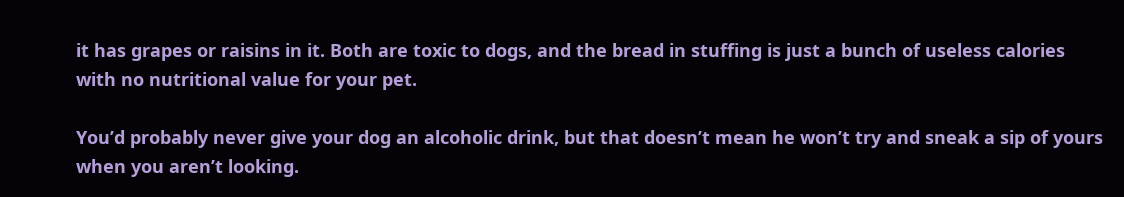it has grapes or raisins in it. Both are toxic to dogs, and the bread in stuffing is just a bunch of useless calories with no nutritional value for your pet.

You’d probably never give your dog an alcoholic drink, but that doesn’t mean he won’t try and sneak a sip of yours when you aren’t looking.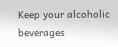Keep your alcoholic beverages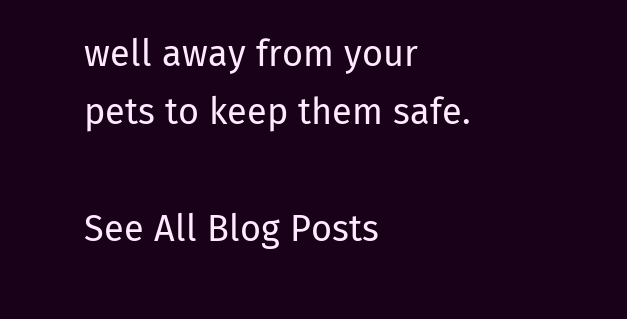well away from your pets to keep them safe.

See All Blog Posts